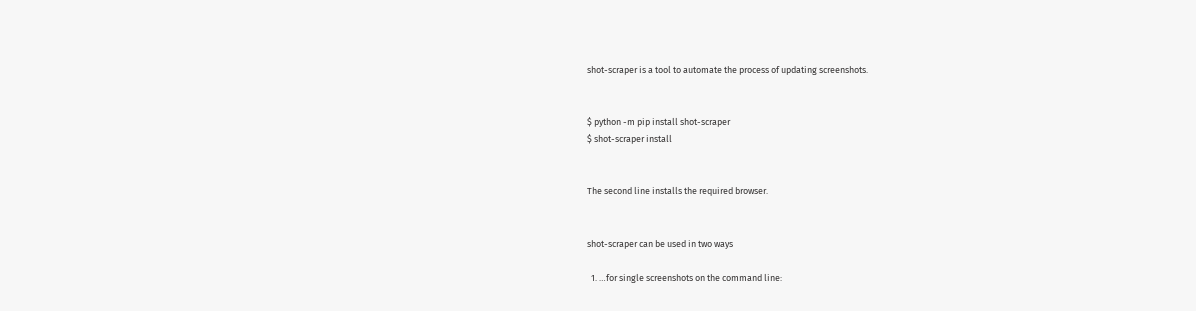shot-scraper is a tool to automate the process of updating screenshots.


$ python -m pip install shot-scraper
$ shot-scraper install


The second line installs the required browser.


shot-scraper can be used in two ways

  1. …for single screenshots on the command line: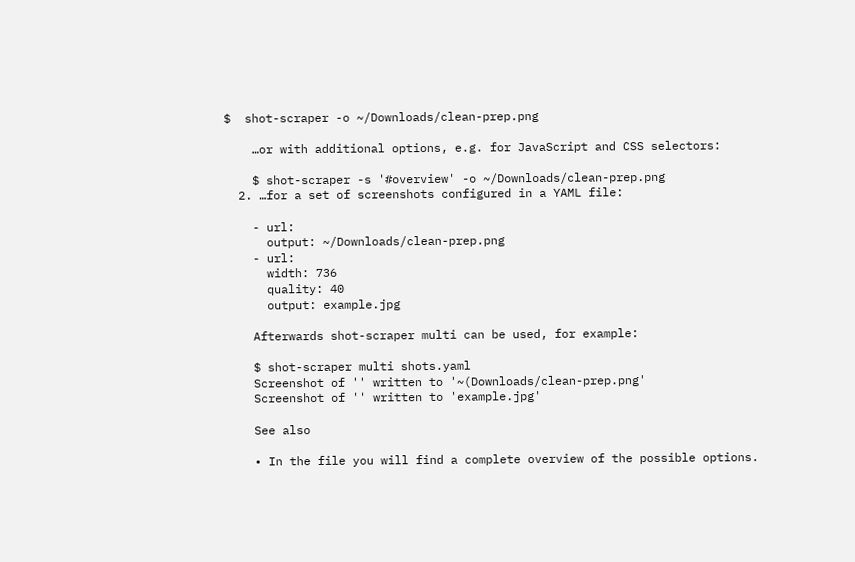$  shot-scraper -o ~/Downloads/clean-prep.png

    …or with additional options, e.g. for JavaScript and CSS selectors:

    $ shot-scraper -s '#overview' -o ~/Downloads/clean-prep.png
  2. …for a set of screenshots configured in a YAML file:

    - url:
      output: ~/Downloads/clean-prep.png
    - url:
      width: 736
      quality: 40
      output: example.jpg

    Afterwards shot-scraper multi can be used, for example:

    $ shot-scraper multi shots.yaml
    Screenshot of '' written to '~(Downloads/clean-prep.png'
    Screenshot of '' written to 'example.jpg'

    See also

    • In the file you will find a complete overview of the possible options.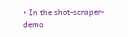• In the shot-scraper-demo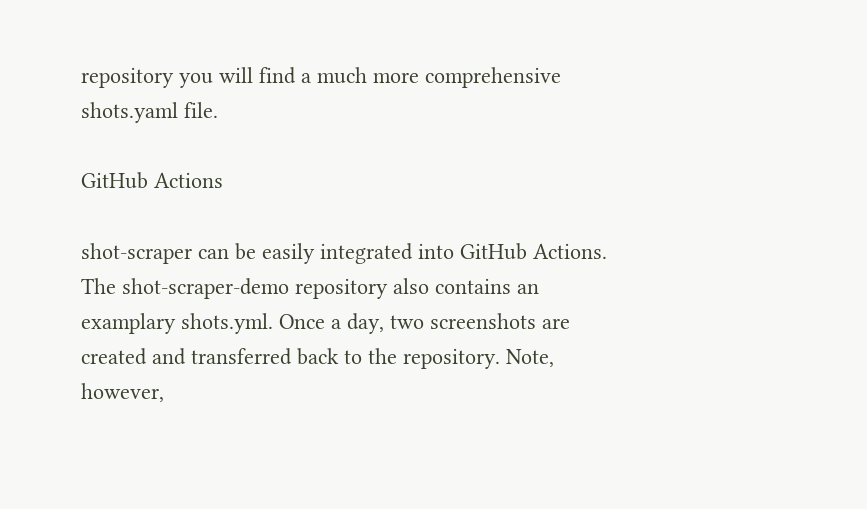repository you will find a much more comprehensive shots.yaml file.

GitHub Actions

shot-scraper can be easily integrated into GitHub Actions. The shot-scraper-demo repository also contains an examplary shots.yml. Once a day, two screenshots are created and transferred back to the repository. Note, however,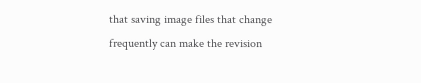that saving image files that change frequently can make the revision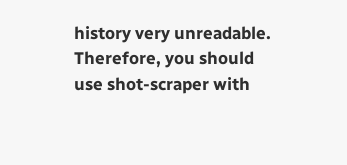history very unreadable. Therefore, you should use shot-scraper with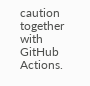caution together with GitHub Actions.